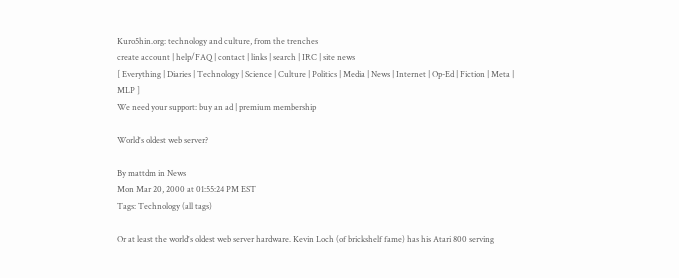Kuro5hin.org: technology and culture, from the trenches
create account | help/FAQ | contact | links | search | IRC | site news
[ Everything | Diaries | Technology | Science | Culture | Politics | Media | News | Internet | Op-Ed | Fiction | Meta | MLP ]
We need your support: buy an ad | premium membership

World's oldest web server?

By mattdm in News
Mon Mar 20, 2000 at 01:55:24 PM EST
Tags: Technology (all tags)

Or at least the world's oldest web server hardware. Kevin Loch (of brickshelf fame) has his Atari 800 serving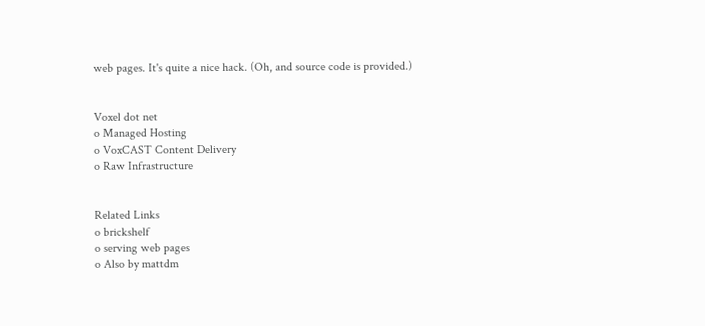web pages. It's quite a nice hack. (Oh, and source code is provided.)


Voxel dot net
o Managed Hosting
o VoxCAST Content Delivery
o Raw Infrastructure


Related Links
o brickshelf
o serving web pages
o Also by mattdm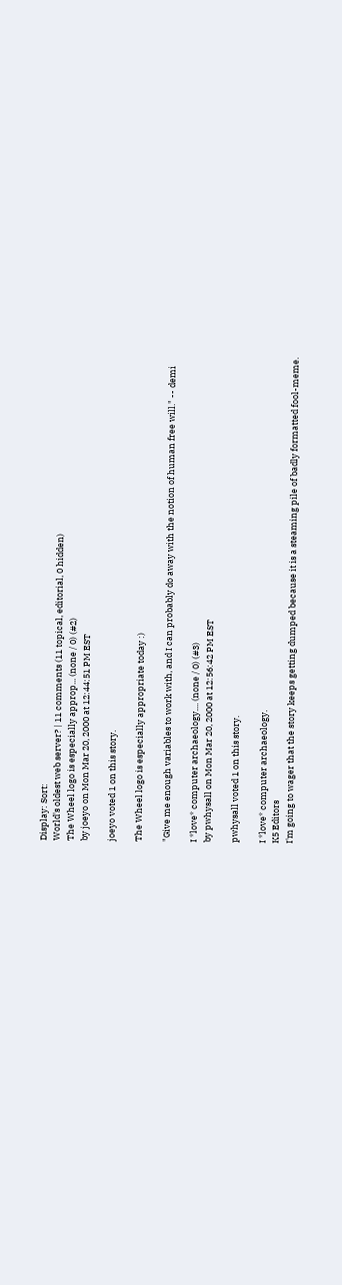Display: Sort:
World's oldest web server? | 11 comments (11 topical, editorial, 0 hidden)
The Wheel logo is especially approp... (none / 0) (#2)
by joeyo on Mon Mar 20, 2000 at 12:44:51 PM EST

joeyo voted 1 on this story.

The Wheel logo is especially appropriate today :)

"Give me enough variables to work with, and I can probably do away with the notion of human free will." -- demi

I *love* computer archaeology.... (none / 0) (#3)
by pwhysall on Mon Mar 20, 2000 at 12:56:42 PM EST

pwhysall voted 1 on this story.

I *love* computer archaeology.
K5 Editors
I'm going to wager that the story keeps getting dumped because it is a steaming pile of badly formatted fool-meme.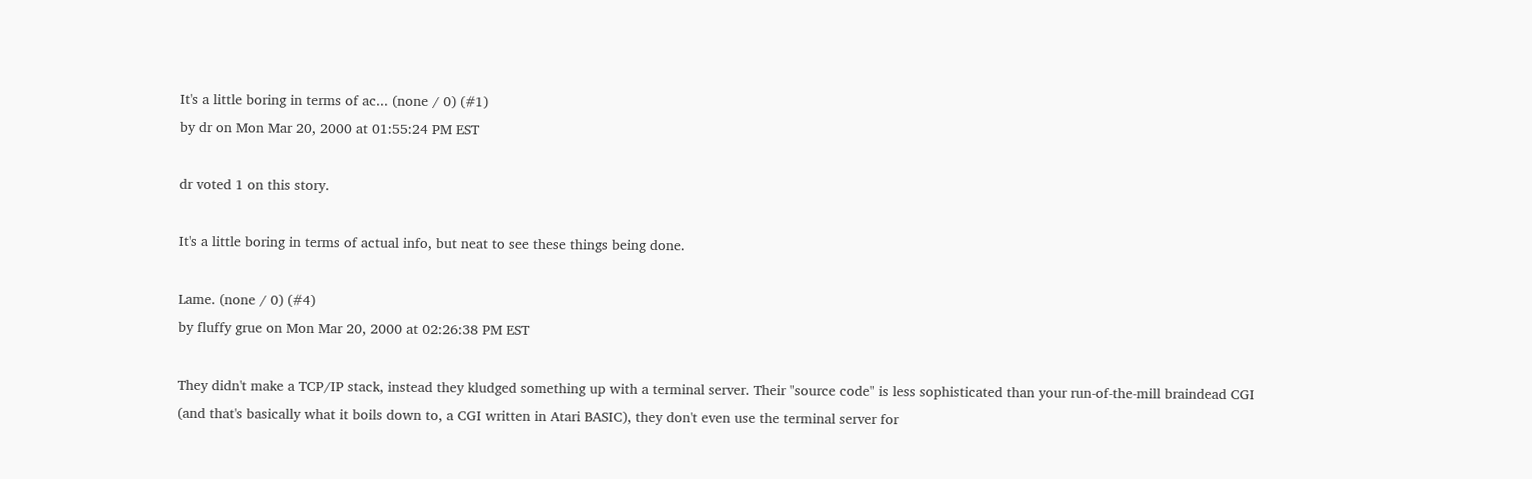It's a little boring in terms of ac... (none / 0) (#1)
by dr on Mon Mar 20, 2000 at 01:55:24 PM EST

dr voted 1 on this story.

It's a little boring in terms of actual info, but neat to see these things being done.

Lame. (none / 0) (#4)
by fluffy grue on Mon Mar 20, 2000 at 02:26:38 PM EST

They didn't make a TCP/IP stack, instead they kludged something up with a terminal server. Their "source code" is less sophisticated than your run-of-the-mill braindead CGI (and that's basically what it boils down to, a CGI written in Atari BASIC), they don't even use the terminal server for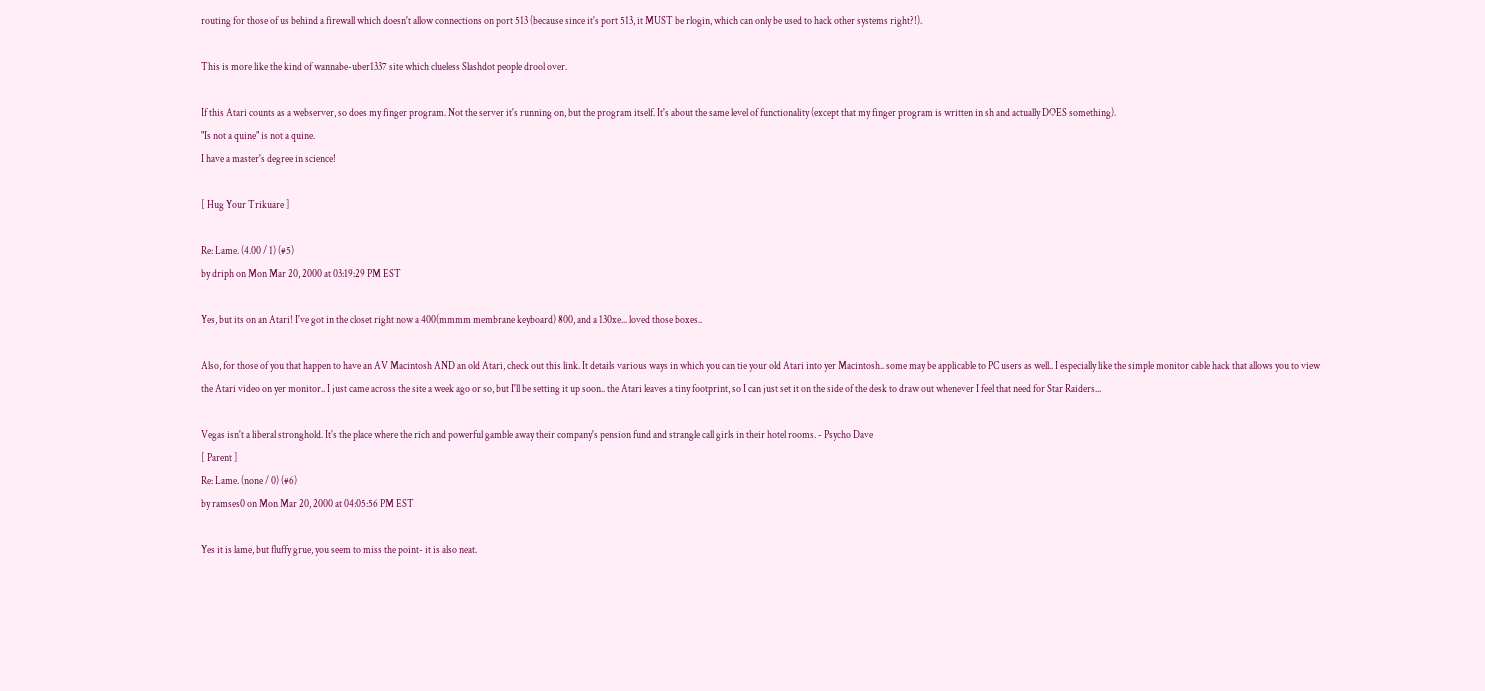routing for those of us behind a firewall which doesn't allow connections on port 513 (because since it's port 513, it MUST be rlogin, which can only be used to hack other systems right?!).

This is more like the kind of wannabe-uber1337 site which clueless Slashdot people drool over.

If this Atari counts as a webserver, so does my finger program. Not the server it's running on, but the program itself. It's about the same level of functionality (except that my finger program is written in sh and actually DOES something).
"Is not a quine" is not a quine.
I have a master's degree in science!

[ Hug Your Trikuare ]

Re: Lame. (4.00 / 1) (#5)
by driph on Mon Mar 20, 2000 at 03:19:29 PM EST

Yes, but its on an Atari! I've got in the closet right now a 400(mmmm membrane keyboard) 800, and a 130xe... loved those boxes..

Also, for those of you that happen to have an AV Macintosh AND an old Atari, check out this link. It details various ways in which you can tie your old Atari into yer Macintosh.. some may be applicable to PC users as well.. I especially like the simple monitor cable hack that allows you to view the Atari video on yer monitor.. I just came across the site a week ago or so, but I'll be setting it up soon.. the Atari leaves a tiny footprint, so I can just set it on the side of the desk to draw out whenever I feel that need for Star Raiders...

Vegas isn't a liberal stronghold. It's the place where the rich and powerful gamble away their company's pension fund and strangle call girls in their hotel rooms. - Psycho Dave
[ Parent ]
Re: Lame. (none / 0) (#6)
by ramses0 on Mon Mar 20, 2000 at 04:05:56 PM EST

Yes it is lame, but fluffy grue, you seem to miss the point- it is also neat.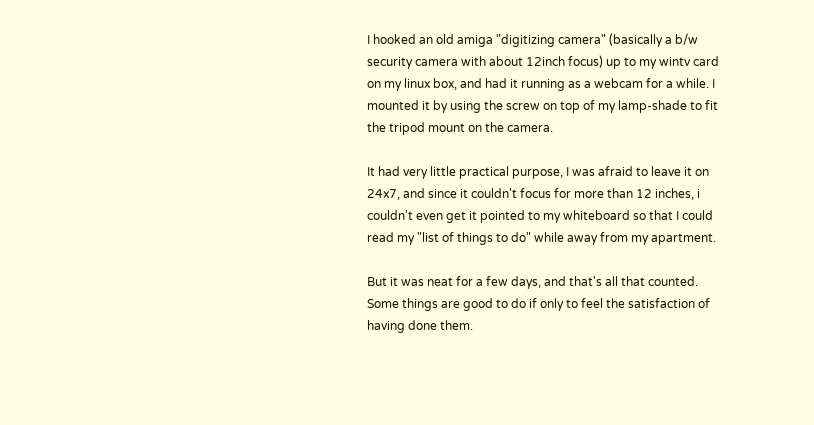I hooked an old amiga "digitizing camera" (basically a b/w security camera with about 12inch focus) up to my wintv card on my linux box, and had it running as a webcam for a while. I mounted it by using the screw on top of my lamp-shade to fit the tripod mount on the camera.

It had very little practical purpose, I was afraid to leave it on 24x7, and since it couldn't focus for more than 12 inches, i couldn't even get it pointed to my whiteboard so that I could read my "list of things to do" while away from my apartment.

But it was neat for a few days, and that's all that counted. Some things are good to do if only to feel the satisfaction of having done them.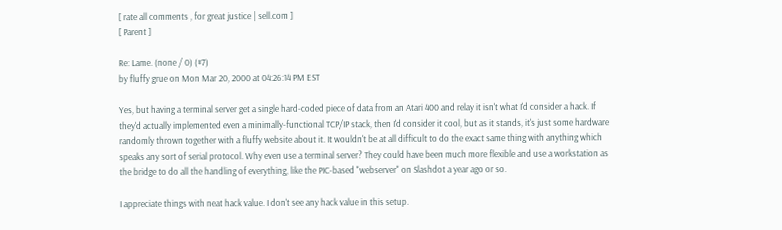[ rate all comments , for great justice | sell.com ]
[ Parent ]

Re: Lame. (none / 0) (#7)
by fluffy grue on Mon Mar 20, 2000 at 04:26:14 PM EST

Yes, but having a terminal server get a single hard-coded piece of data from an Atari 400 and relay it isn't what I'd consider a hack. If they'd actually implemented even a minimally-functional TCP/IP stack, then I'd consider it cool, but as it stands, it's just some hardware randomly thrown together with a fluffy website about it. It wouldn't be at all difficult to do the exact same thing with anything which speaks any sort of serial protocol. Why even use a terminal server? They could have been much more flexible and use a workstation as the bridge to do all the handling of everything, like the PIC-based "webserver" on Slashdot a year ago or so.

I appreciate things with neat hack value. I don't see any hack value in this setup.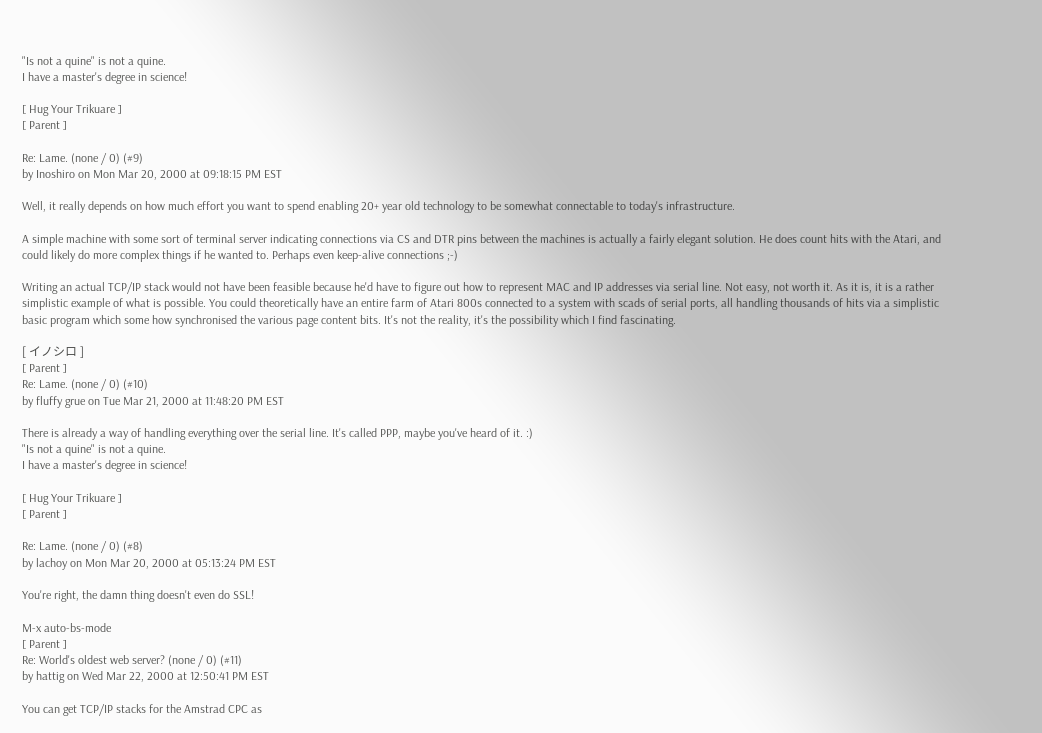"Is not a quine" is not a quine.
I have a master's degree in science!

[ Hug Your Trikuare ]
[ Parent ]

Re: Lame. (none / 0) (#9)
by Inoshiro on Mon Mar 20, 2000 at 09:18:15 PM EST

Well, it really depends on how much effort you want to spend enabling 20+ year old technology to be somewhat connectable to today's infrastructure.

A simple machine with some sort of terminal server indicating connections via CS and DTR pins between the machines is actually a fairly elegant solution. He does count hits with the Atari, and could likely do more complex things if he wanted to. Perhaps even keep-alive connections ;-)

Writing an actual TCP/IP stack would not have been feasible because he'd have to figure out how to represent MAC and IP addresses via serial line. Not easy, not worth it. As it is, it is a rather simplistic example of what is possible. You could theoretically have an entire farm of Atari 800s connected to a system with scads of serial ports, all handling thousands of hits via a simplistic basic program which some how synchronised the various page content bits. It's not the reality, it's the possibility which I find fascinating.

[ イノシロ ]
[ Parent ]
Re: Lame. (none / 0) (#10)
by fluffy grue on Tue Mar 21, 2000 at 11:48:20 PM EST

There is already a way of handling everything over the serial line. It's called PPP, maybe you've heard of it. :)
"Is not a quine" is not a quine.
I have a master's degree in science!

[ Hug Your Trikuare ]
[ Parent ]

Re: Lame. (none / 0) (#8)
by lachoy on Mon Mar 20, 2000 at 05:13:24 PM EST

You're right, the damn thing doesn't even do SSL!

M-x auto-bs-mode
[ Parent ]
Re: World's oldest web server? (none / 0) (#11)
by hattig on Wed Mar 22, 2000 at 12:50:41 PM EST

You can get TCP/IP stacks for the Amstrad CPC as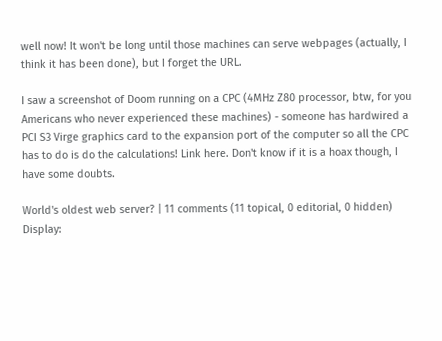well now! It won't be long until those machines can serve webpages (actually, I think it has been done), but I forget the URL.

I saw a screenshot of Doom running on a CPC (4MHz Z80 processor, btw, for you Americans who never experienced these machines) - someone has hardwired a PCI S3 Virge graphics card to the expansion port of the computer so all the CPC has to do is do the calculations! Link here. Don't know if it is a hoax though, I have some doubts.

World's oldest web server? | 11 comments (11 topical, 0 editorial, 0 hidden)
Display: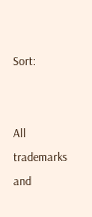Sort:


All trademarks and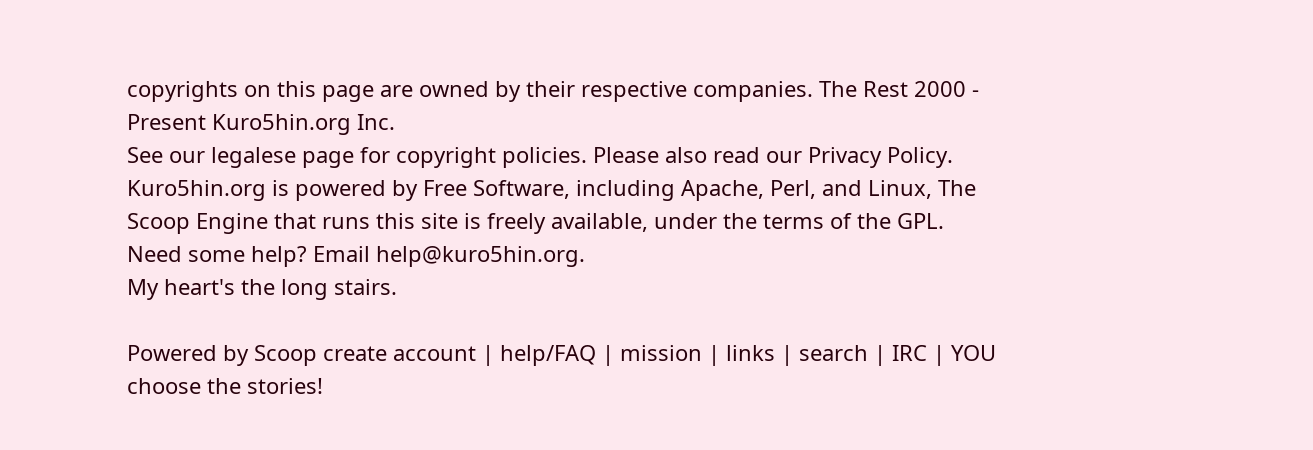copyrights on this page are owned by their respective companies. The Rest 2000 - Present Kuro5hin.org Inc.
See our legalese page for copyright policies. Please also read our Privacy Policy.
Kuro5hin.org is powered by Free Software, including Apache, Perl, and Linux, The Scoop Engine that runs this site is freely available, under the terms of the GPL.
Need some help? Email help@kuro5hin.org.
My heart's the long stairs.

Powered by Scoop create account | help/FAQ | mission | links | search | IRC | YOU choose the stories!